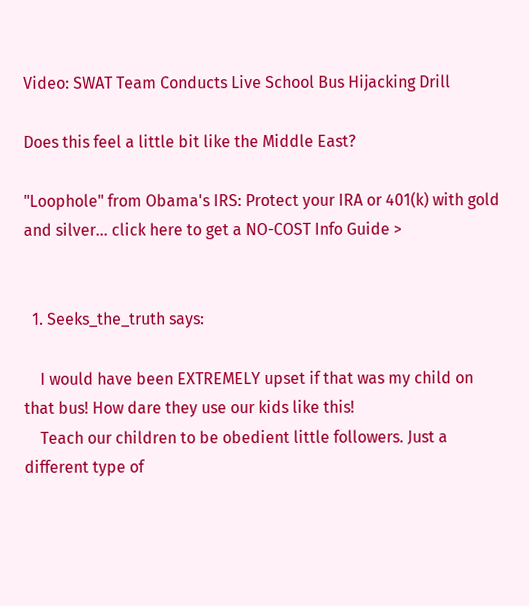Video: SWAT Team Conducts Live School Bus Hijacking Drill

Does this feel a little bit like the Middle East?

"Loophole" from Obama's IRS: Protect your IRA or 401(k) with gold and silver... click here to get a NO-COST Info Guide >


  1. Seeks_the_truth says:

    I would have been EXTREMELY upset if that was my child on that bus! How dare they use our kids like this!
    Teach our children to be obedient little followers. Just a different type of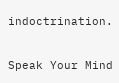indoctrination.

Speak Your Mind